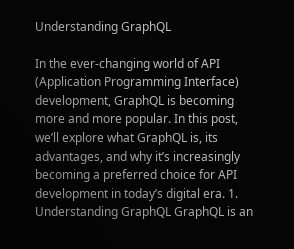Understanding GraphQL

In the ever-changing world of API (Application Programming Interface) development, GraphQL is becoming more and more popular. In this post, we’ll explore what GraphQL is, its advantages, and why it’s increasingly becoming a preferred choice for API development in today’s digital era. 1. Understanding GraphQL GraphQL is an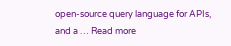open-source query language for APIs, and a … Read more